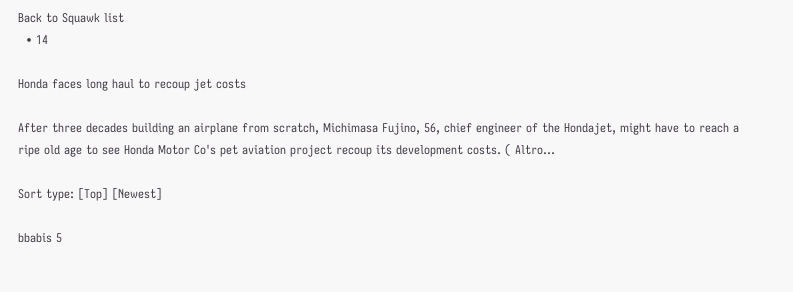Back to Squawk list
  • 14

Honda faces long haul to recoup jet costs

After three decades building an airplane from scratch, Michimasa Fujino, 56, chief engineer of the Hondajet, might have to reach a ripe old age to see Honda Motor Co's pet aviation project recoup its development costs. ( Altro...

Sort type: [Top] [Newest]

bbabis 5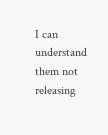I can understand them not releasing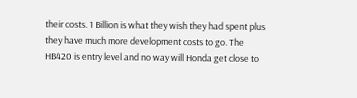their costs. 1 Billion is what they wish they had spent plus they have much more development costs to go. The HB420 is entry level and no way will Honda get close to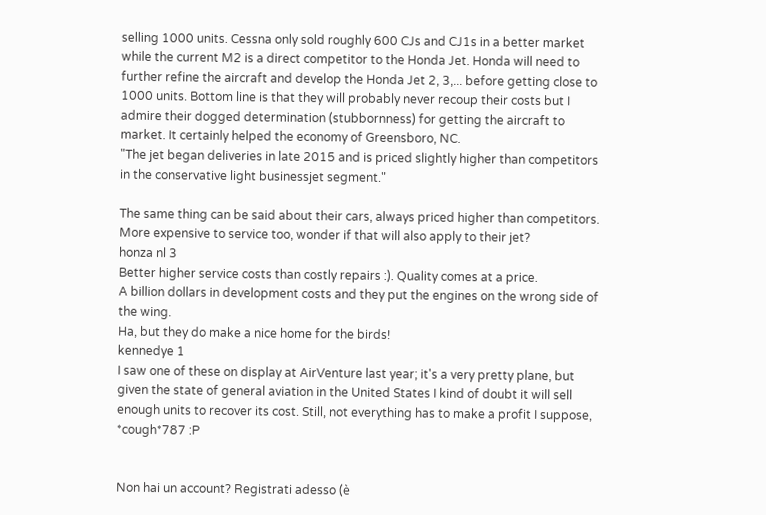selling 1000 units. Cessna only sold roughly 600 CJs and CJ1s in a better market while the current M2 is a direct competitor to the Honda Jet. Honda will need to further refine the aircraft and develop the Honda Jet 2, 3,... before getting close to 1000 units. Bottom line is that they will probably never recoup their costs but I admire their dogged determination (stubbornness) for getting the aircraft to market. It certainly helped the economy of Greensboro, NC.
"The jet began deliveries in late 2015 and is priced slightly higher than competitors in the conservative light businessjet segment."

The same thing can be said about their cars, always priced higher than competitors. More expensive to service too, wonder if that will also apply to their jet?
honza nl 3
Better higher service costs than costly repairs :). Quality comes at a price.
A billion dollars in development costs and they put the engines on the wrong side of the wing.
Ha, but they do make a nice home for the birds!
kennedye 1
I saw one of these on display at AirVenture last year; it's a very pretty plane, but given the state of general aviation in the United States I kind of doubt it will sell enough units to recover its cost. Still, not everything has to make a profit I suppose, *cough*787 :P


Non hai un account? Registrati adesso (è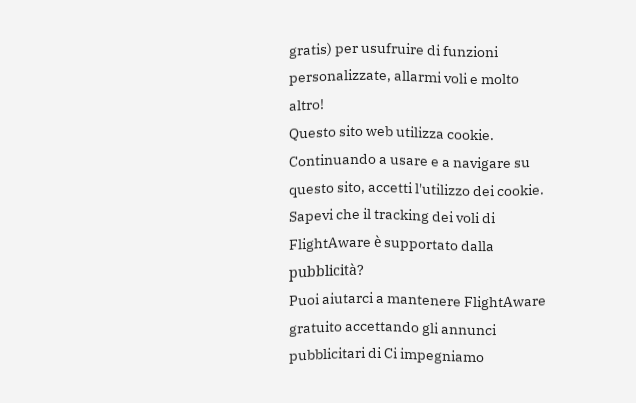gratis) per usufruire di funzioni personalizzate, allarmi voli e molto altro!
Questo sito web utilizza cookie. Continuando a usare e a navigare su questo sito, accetti l'utilizzo dei cookie.
Sapevi che il tracking dei voli di FlightAware è supportato dalla pubblicità?
Puoi aiutarci a mantenere FlightAware gratuito accettando gli annunci pubblicitari di Ci impegniamo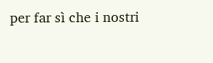per far sì che i nostri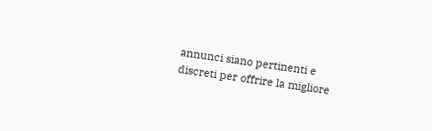annunci siano pertinenti e discreti per offrire la migliore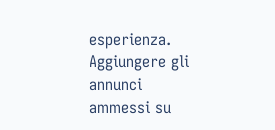esperienza. Aggiungere gli annunci ammessi su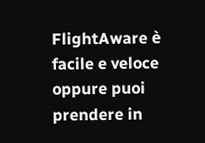FlightAware è facile e veloce oppure puoi prendere in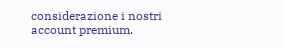considerazione i nostri account premium.